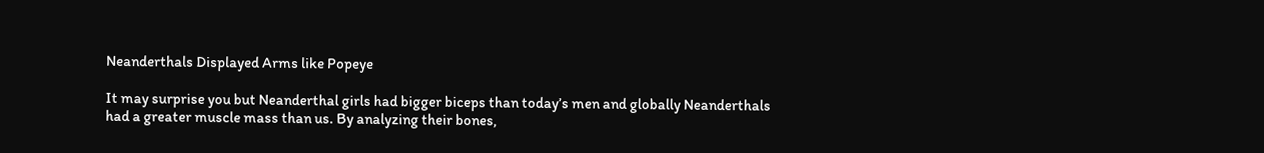Neanderthals Displayed Arms like Popeye

It may surprise you but Neanderthal girls had bigger biceps than today’s men and globally Neanderthals had a greater muscle mass than us. By analyzing their bones,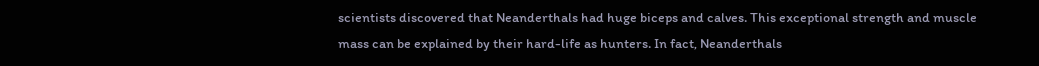scientists discovered that Neanderthals had huge biceps and calves. This exceptional strength and muscle mass can be explained by their hard-life as hunters. In fact, Neanderthals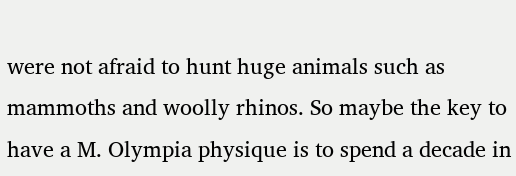were not afraid to hunt huge animals such as mammoths and woolly rhinos. So maybe the key to have a M. Olympia physique is to spend a decade in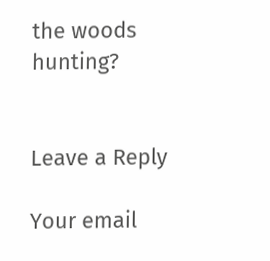the woods hunting?


Leave a Reply

Your email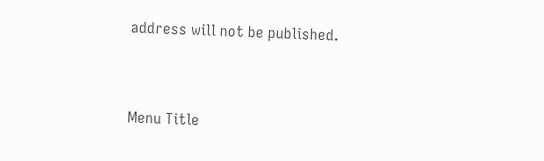address will not be published.


Menu Title